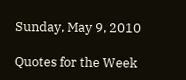Sunday, May 9, 2010

Quotes for the Week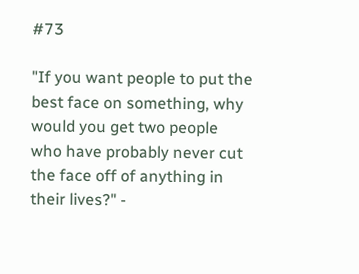#73

"If you want people to put the best face on something, why would you get two people who have probably never cut the face off of anything in their lives?" -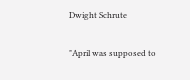Dwight Schrute

"April was supposed to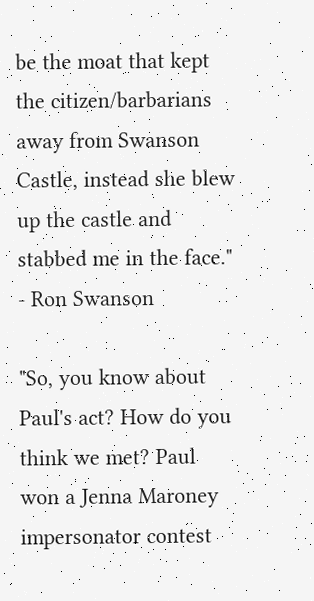be the moat that kept the citizen/barbarians away from Swanson Castle, instead she blew up the castle and stabbed me in the face." - Ron Swanson

"So, you know about Paul's act? How do you think we met? Paul won a Jenna Maroney impersonator contest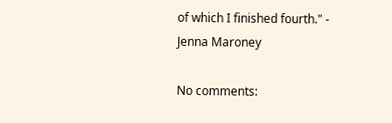of which I finished fourth." - Jenna Maroney

No comments: